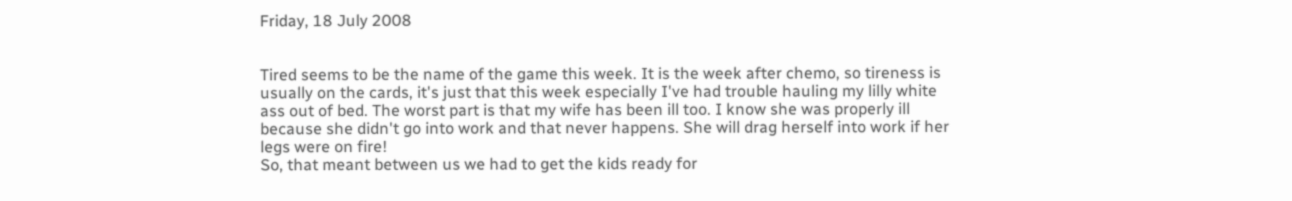Friday, 18 July 2008


Tired seems to be the name of the game this week. It is the week after chemo, so tireness is usually on the cards, it's just that this week especially I've had trouble hauling my lilly white ass out of bed. The worst part is that my wife has been ill too. I know she was properly ill because she didn't go into work and that never happens. She will drag herself into work if her legs were on fire!
So, that meant between us we had to get the kids ready for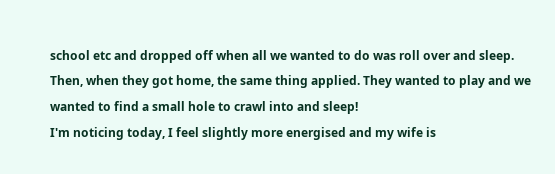school etc and dropped off when all we wanted to do was roll over and sleep. Then, when they got home, the same thing applied. They wanted to play and we wanted to find a small hole to crawl into and sleep!
I'm noticing today, I feel slightly more energised and my wife is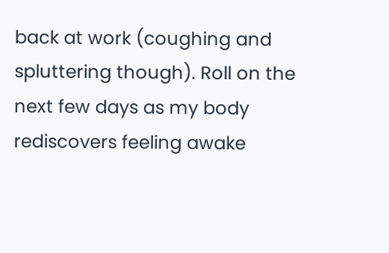back at work (coughing and spluttering though). Roll on the next few days as my body rediscovers feeling awake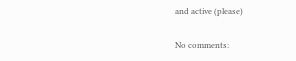and active (please)

No comments: